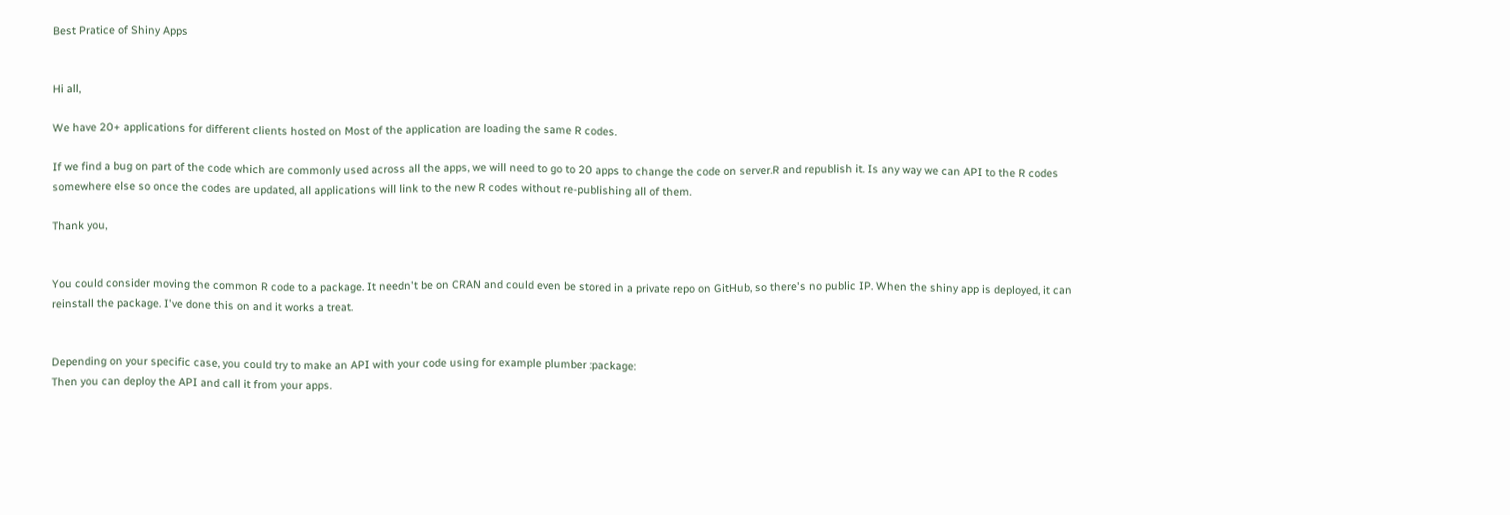Best Pratice of Shiny Apps


Hi all,

We have 20+ applications for different clients hosted on Most of the application are loading the same R codes.

If we find a bug on part of the code which are commonly used across all the apps, we will need to go to 20 apps to change the code on server.R and republish it. Is any way we can API to the R codes somewhere else so once the codes are updated, all applications will link to the new R codes without re-publishing all of them.

Thank you,


You could consider moving the common R code to a package. It needn't be on CRAN and could even be stored in a private repo on GitHub, so there's no public IP. When the shiny app is deployed, it can reinstall the package. I've done this on and it works a treat.


Depending on your specific case, you could try to make an API with your code using for example plumber :package:
Then you can deploy the API and call it from your apps.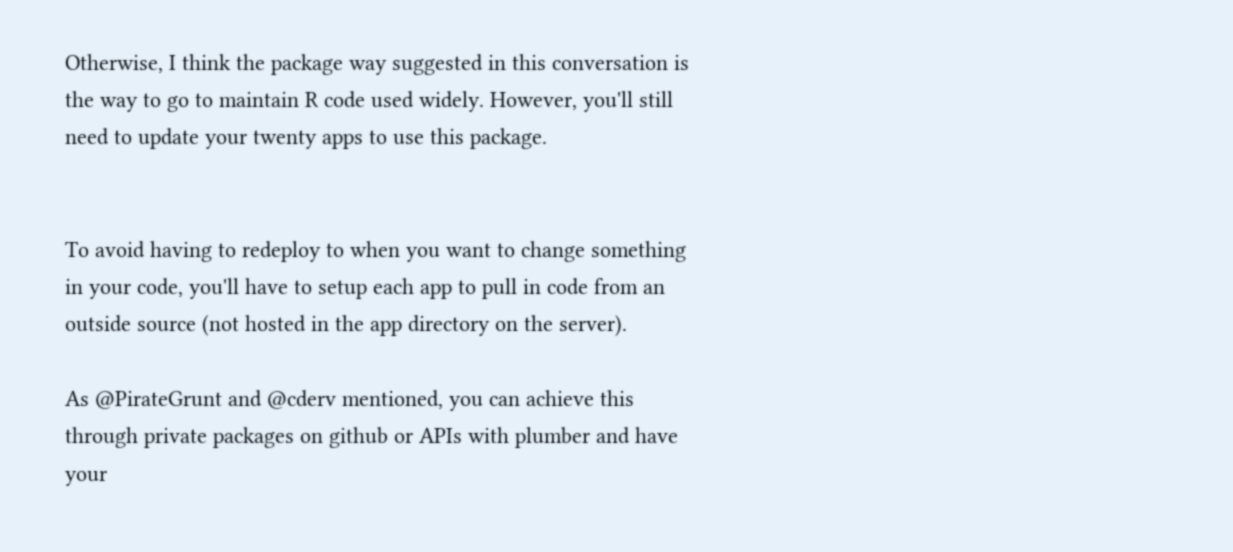Otherwise, I think the package way suggested in this conversation is the way to go to maintain R code used widely. However, you'll still need to update your twenty apps to use this package.


To avoid having to redeploy to when you want to change something in your code, you'll have to setup each app to pull in code from an outside source (not hosted in the app directory on the server).

As @PirateGrunt and @cderv mentioned, you can achieve this through private packages on github or APIs with plumber and have your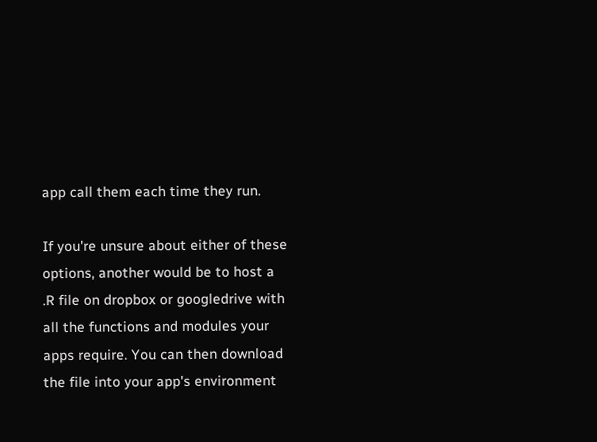app call them each time they run.

If you're unsure about either of these options, another would be to host a .R file on dropbox or googledrive with all the functions and modules your apps require. You can then download the file into your app's environment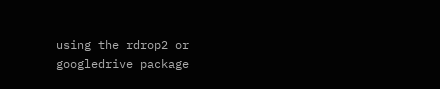using the rdrop2 or googledrive package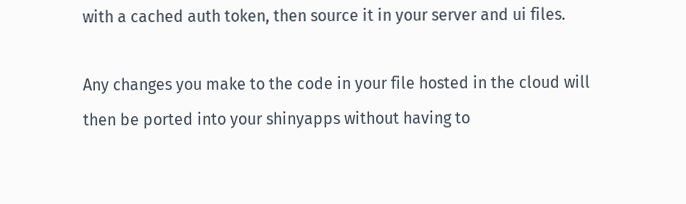with a cached auth token, then source it in your server and ui files.

Any changes you make to the code in your file hosted in the cloud will then be ported into your shinyapps without having to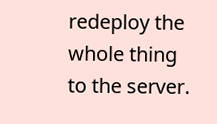redeploy the whole thing to the server.